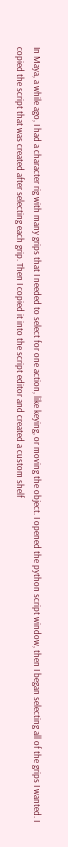In Maya, a while ago, I had a character rig with many grips that I needed to select for one action, like keying, or moving the object. I opened the python script window, then I began selecting all of the grips I wanted. I copied the script that was created after selecting each grip. Then I copied it into the script editor and created a custom shelf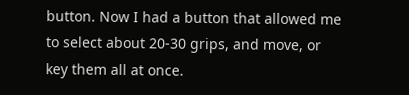button. Now I had a button that allowed me to select about 20-30 grips, and move, or key them all at once.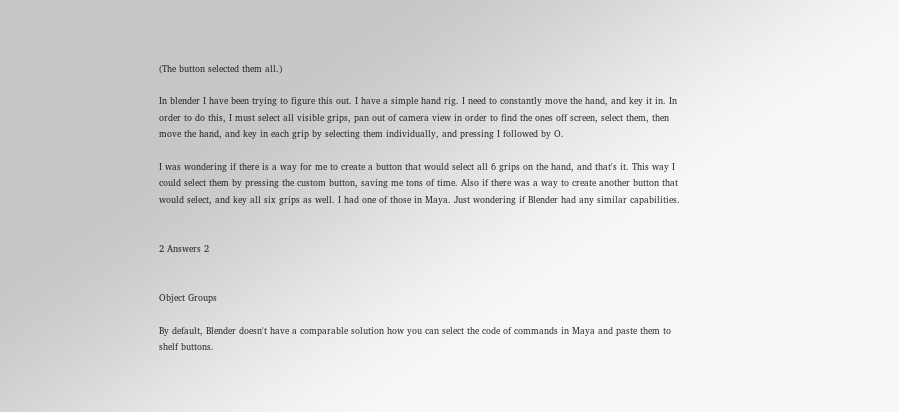(The button selected them all.)

In blender I have been trying to figure this out. I have a simple hand rig. I need to constantly move the hand, and key it in. In order to do this, I must select all visible grips, pan out of camera view in order to find the ones off screen, select them, then move the hand, and key in each grip by selecting them individually, and pressing I followed by O.

I was wondering if there is a way for me to create a button that would select all 6 grips on the hand, and that's it. This way I could select them by pressing the custom button, saving me tons of time. Also if there was a way to create another button that would select, and key all six grips as well. I had one of those in Maya. Just wondering if Blender had any similar capabilities.


2 Answers 2


Object Groups

By default, Blender doesn't have a comparable solution how you can select the code of commands in Maya and paste them to shelf buttons.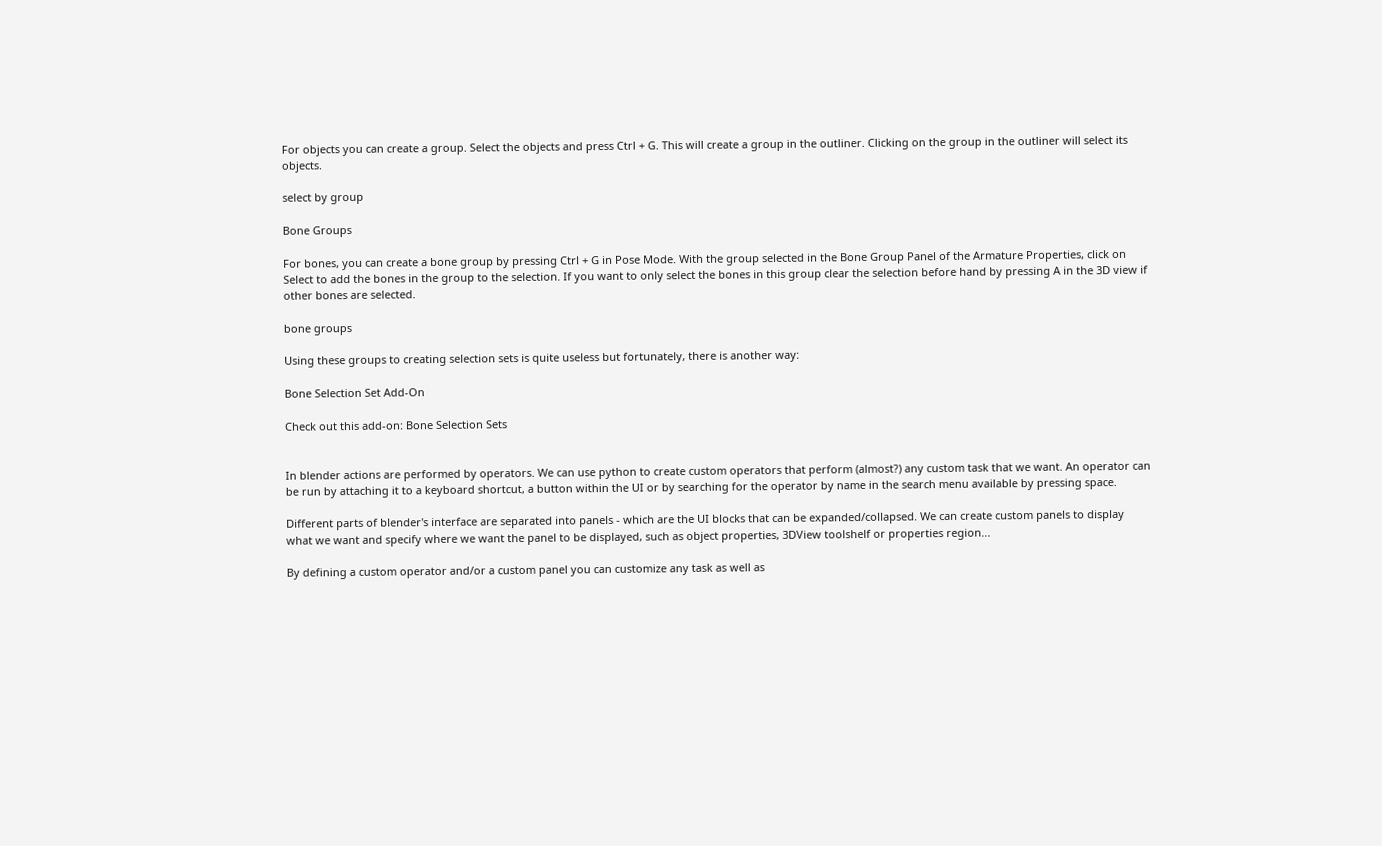For objects you can create a group. Select the objects and press Ctrl + G. This will create a group in the outliner. Clicking on the group in the outliner will select its objects.

select by group

Bone Groups

For bones, you can create a bone group by pressing Ctrl + G in Pose Mode. With the group selected in the Bone Group Panel of the Armature Properties, click on Select to add the bones in the group to the selection. If you want to only select the bones in this group clear the selection before hand by pressing A in the 3D view if other bones are selected.

bone groups

Using these groups to creating selection sets is quite useless but fortunately, there is another way:

Bone Selection Set Add-On

Check out this add-on: Bone Selection Sets


In blender actions are performed by operators. We can use python to create custom operators that perform (almost?) any custom task that we want. An operator can be run by attaching it to a keyboard shortcut, a button within the UI or by searching for the operator by name in the search menu available by pressing space.

Different parts of blender's interface are separated into panels - which are the UI blocks that can be expanded/collapsed. We can create custom panels to display what we want and specify where we want the panel to be displayed, such as object properties, 3DView toolshelf or properties region...

By defining a custom operator and/or a custom panel you can customize any task as well as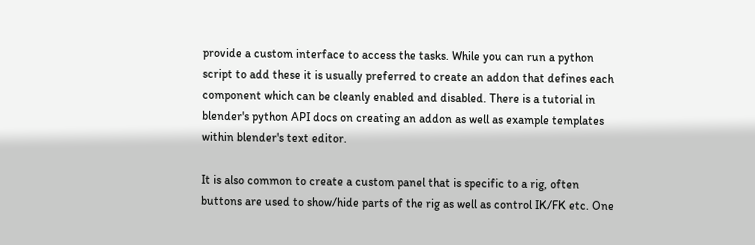provide a custom interface to access the tasks. While you can run a python script to add these it is usually preferred to create an addon that defines each component which can be cleanly enabled and disabled. There is a tutorial in blender's python API docs on creating an addon as well as example templates within blender's text editor.

It is also common to create a custom panel that is specific to a rig, often buttons are used to show/hide parts of the rig as well as control IK/FK etc. One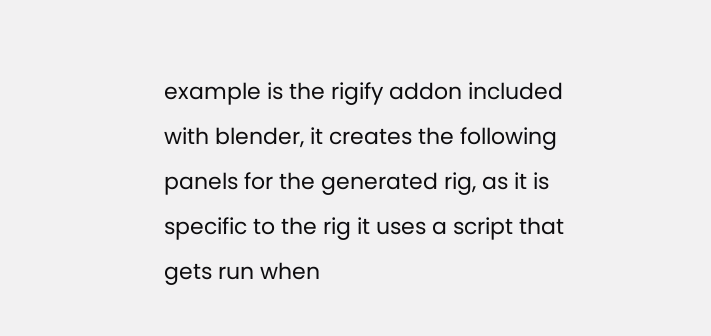example is the rigify addon included with blender, it creates the following panels for the generated rig, as it is specific to the rig it uses a script that gets run when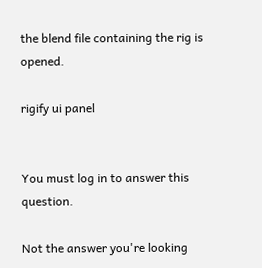the blend file containing the rig is opened.

rigify ui panel


You must log in to answer this question.

Not the answer you're looking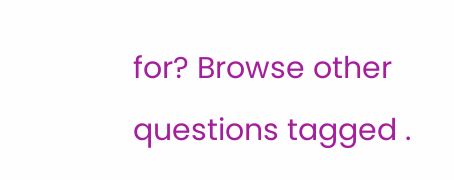for? Browse other questions tagged .